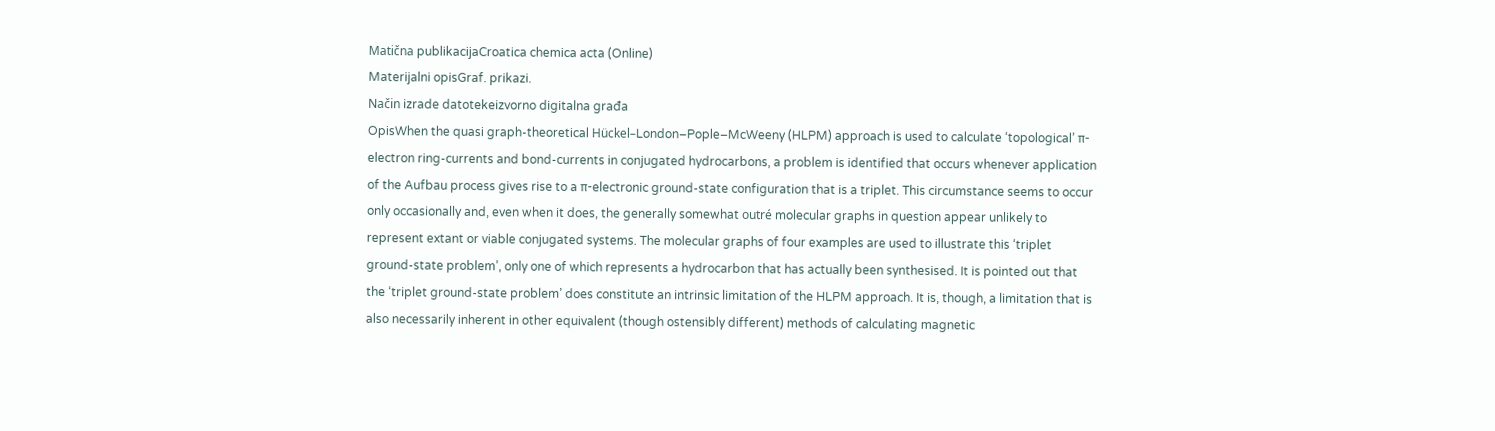Matična publikacijaCroatica chemica acta (Online)
Materijalni opisGraf. prikazi.
Način izrade datotekeizvorno digitalna građa
OpisWhen the quasi graph-theoretical Hückel–London–Pople–McWeeny (HLPM) approach is used to calculate ‘topological’ π-electron ring-currents and bond-currents in conjugated hydrocarbons, a problem is identified that occurs whenever application of the Aufbau process gives rise to a π-electronic ground-state configuration that is a triplet. This circumstance seems to occur only occasionally and, even when it does, the generally somewhat outré molecular graphs in question appear unlikely to represent extant or viable conjugated systems. The molecular graphs of four examples are used to illustrate this ‘triplet ground-state problem’, only one of which represents a hydrocarbon that has actually been synthesised. It is pointed out that the ‘triplet ground-state problem’ does constitute an intrinsic limitation of the HLPM approach. It is, though, a limitation that is also necessarily inherent in other equivalent (though ostensibly different) methods of calculating magnetic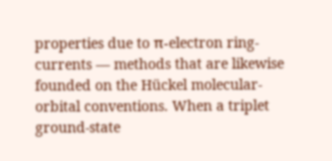properties due to π-electron ring-currents — methods that are likewise founded on the Hückel molecular-orbital conventions. When a triplet ground-state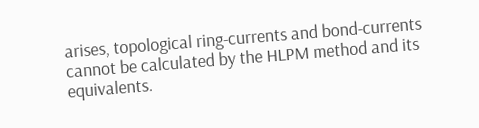arises, topological ring-currents and bond-currents cannot be calculated by the HLPM method and its equivalents.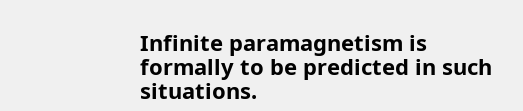Infinite paramagnetism is formally to be predicted in such situations.